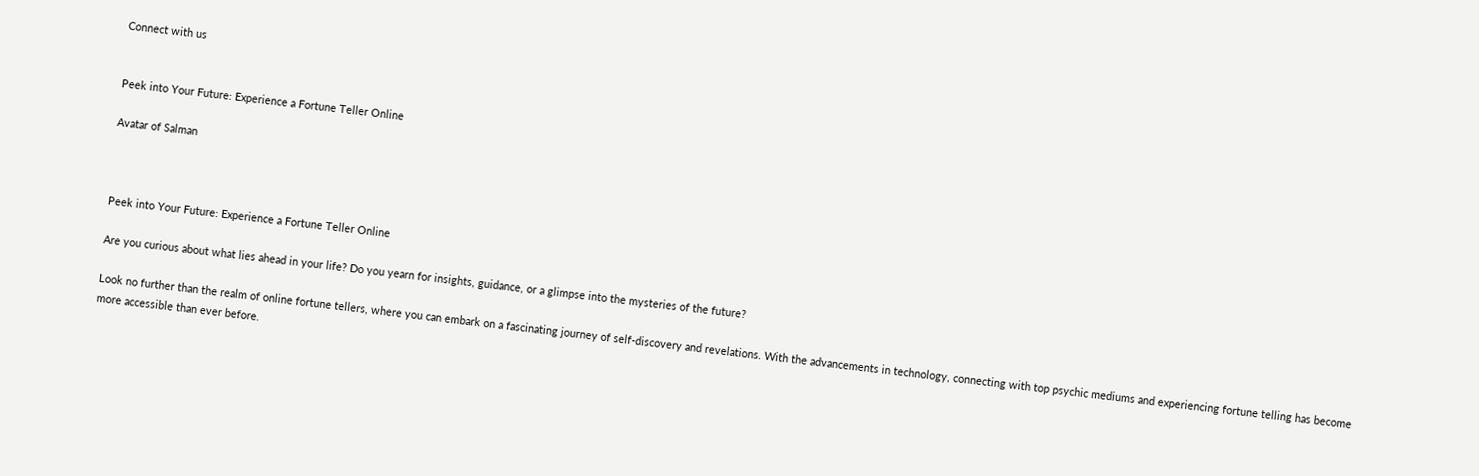Connect with us


Peek into Your Future: Experience a Fortune Teller Online

Avatar of Salman



Peek into Your Future: Experience a Fortune Teller Online

Are you curious about what lies ahead in your life? Do you yearn for insights, guidance, or a glimpse into the mysteries of the future?

Look no further than the realm of online fortune tellers, where you can embark on a fascinating journey of self-discovery and revelations. With the advancements in technology, connecting with top psychic mediums and experiencing fortune telling has become more accessible than ever before.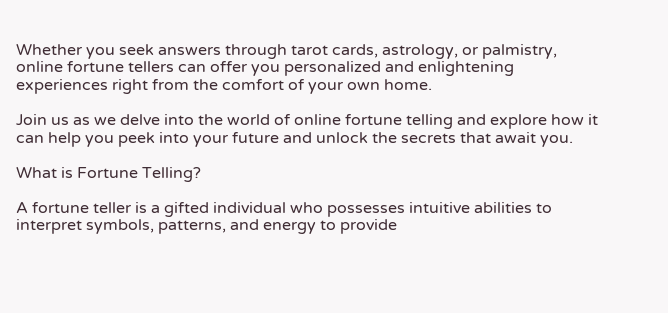Whether you seek answers through tarot cards, astrology, or palmistry, online fortune tellers can offer you personalized and enlightening experiences right from the comfort of your own home.

Join us as we delve into the world of online fortune telling and explore how it can help you peek into your future and unlock the secrets that await you.

What is Fortune Telling?

A fortune teller is a gifted individual who possesses intuitive abilities to interpret symbols, patterns, and energy to provide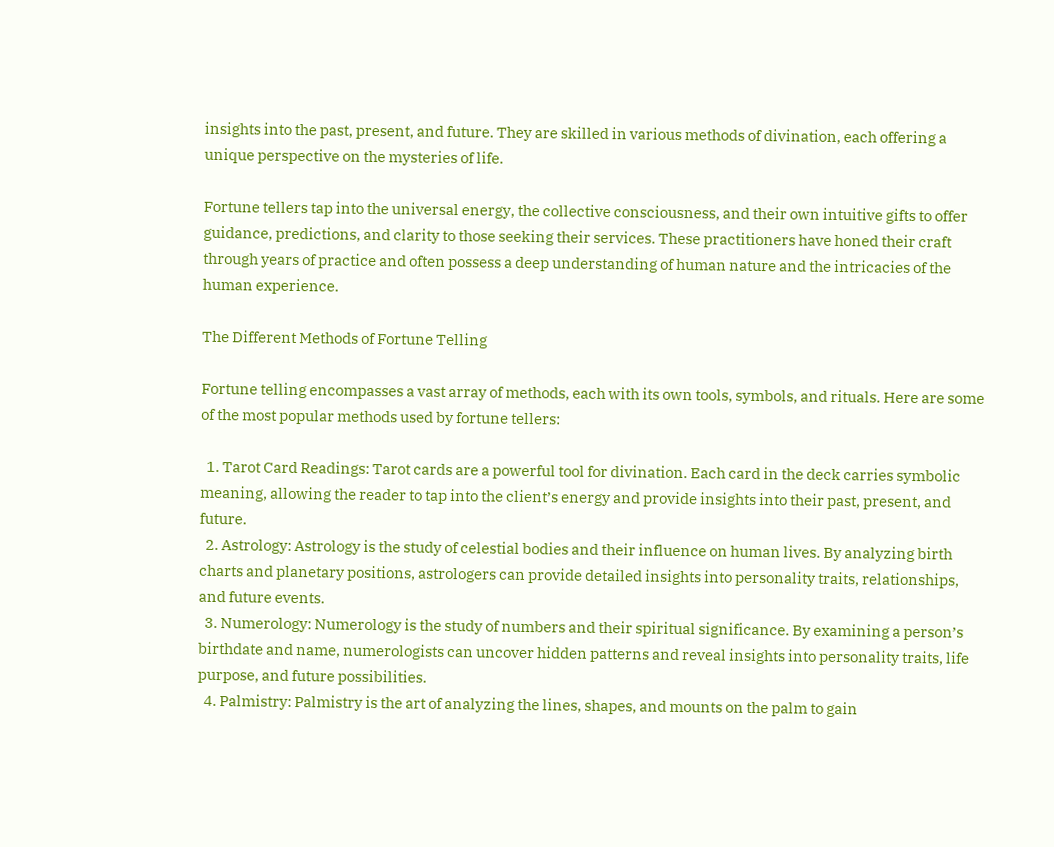insights into the past, present, and future. They are skilled in various methods of divination, each offering a unique perspective on the mysteries of life.

Fortune tellers tap into the universal energy, the collective consciousness, and their own intuitive gifts to offer guidance, predictions, and clarity to those seeking their services. These practitioners have honed their craft through years of practice and often possess a deep understanding of human nature and the intricacies of the human experience.

The Different Methods of Fortune Telling

Fortune telling encompasses a vast array of methods, each with its own tools, symbols, and rituals. Here are some of the most popular methods used by fortune tellers:

  1. Tarot Card Readings: Tarot cards are a powerful tool for divination. Each card in the deck carries symbolic meaning, allowing the reader to tap into the client’s energy and provide insights into their past, present, and future.
  2. Astrology: Astrology is the study of celestial bodies and their influence on human lives. By analyzing birth charts and planetary positions, astrologers can provide detailed insights into personality traits, relationships, and future events.
  3. Numerology: Numerology is the study of numbers and their spiritual significance. By examining a person’s birthdate and name, numerologists can uncover hidden patterns and reveal insights into personality traits, life purpose, and future possibilities.
  4. Palmistry: Palmistry is the art of analyzing the lines, shapes, and mounts on the palm to gain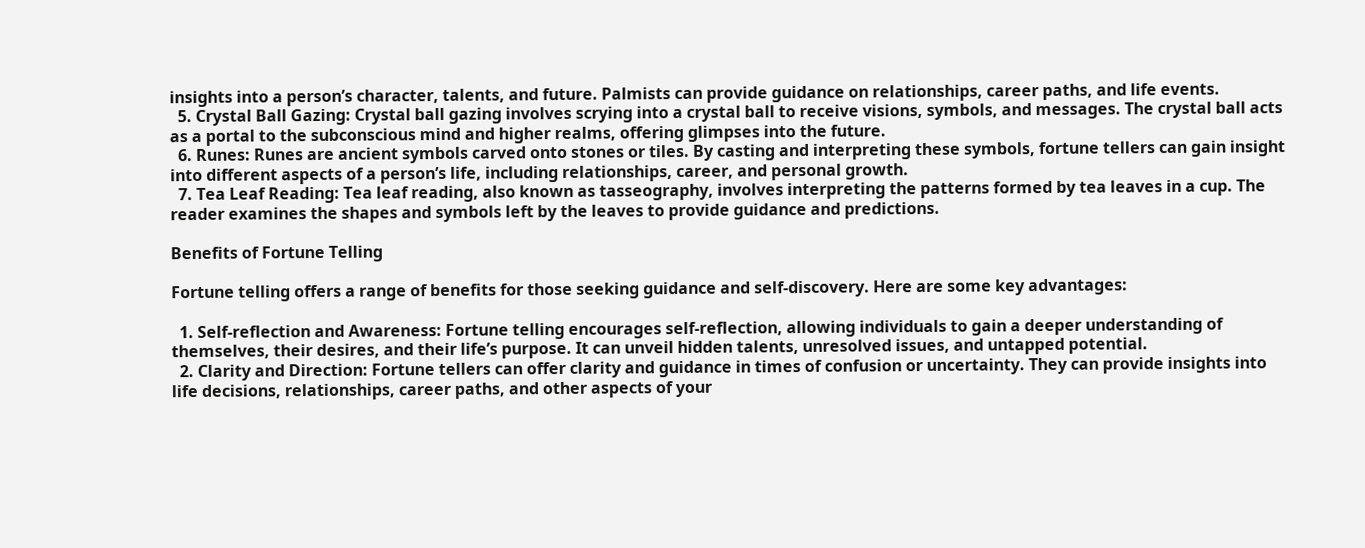insights into a person’s character, talents, and future. Palmists can provide guidance on relationships, career paths, and life events.
  5. Crystal Ball Gazing: Crystal ball gazing involves scrying into a crystal ball to receive visions, symbols, and messages. The crystal ball acts as a portal to the subconscious mind and higher realms, offering glimpses into the future.
  6. Runes: Runes are ancient symbols carved onto stones or tiles. By casting and interpreting these symbols, fortune tellers can gain insight into different aspects of a person’s life, including relationships, career, and personal growth.
  7. Tea Leaf Reading: Tea leaf reading, also known as tasseography, involves interpreting the patterns formed by tea leaves in a cup. The reader examines the shapes and symbols left by the leaves to provide guidance and predictions.

Benefits of Fortune Telling

Fortune telling offers a range of benefits for those seeking guidance and self-discovery. Here are some key advantages:

  1. Self-reflection and Awareness: Fortune telling encourages self-reflection, allowing individuals to gain a deeper understanding of themselves, their desires, and their life’s purpose. It can unveil hidden talents, unresolved issues, and untapped potential.
  2. Clarity and Direction: Fortune tellers can offer clarity and guidance in times of confusion or uncertainty. They can provide insights into life decisions, relationships, career paths, and other aspects of your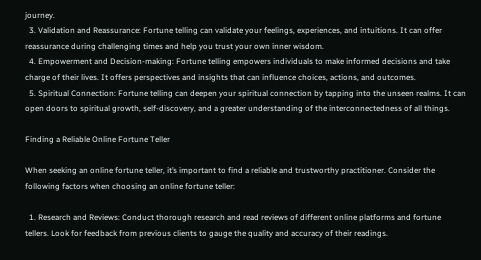journey.
  3. Validation and Reassurance: Fortune telling can validate your feelings, experiences, and intuitions. It can offer reassurance during challenging times and help you trust your own inner wisdom.
  4. Empowerment and Decision-making: Fortune telling empowers individuals to make informed decisions and take charge of their lives. It offers perspectives and insights that can influence choices, actions, and outcomes.
  5. Spiritual Connection: Fortune telling can deepen your spiritual connection by tapping into the unseen realms. It can open doors to spiritual growth, self-discovery, and a greater understanding of the interconnectedness of all things.

Finding a Reliable Online Fortune Teller

When seeking an online fortune teller, it’s important to find a reliable and trustworthy practitioner. Consider the following factors when choosing an online fortune teller:

  1. Research and Reviews: Conduct thorough research and read reviews of different online platforms and fortune tellers. Look for feedback from previous clients to gauge the quality and accuracy of their readings.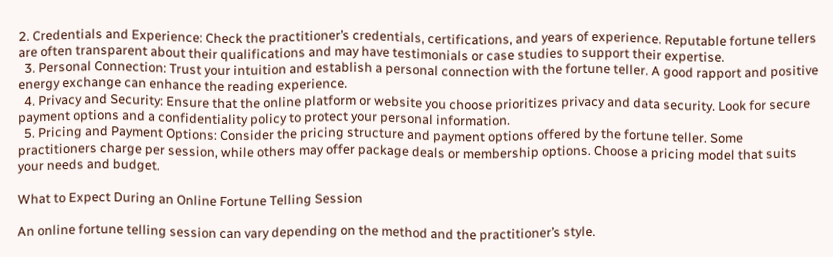2. Credentials and Experience: Check the practitioner’s credentials, certifications, and years of experience. Reputable fortune tellers are often transparent about their qualifications and may have testimonials or case studies to support their expertise.
  3. Personal Connection: Trust your intuition and establish a personal connection with the fortune teller. A good rapport and positive energy exchange can enhance the reading experience.
  4. Privacy and Security: Ensure that the online platform or website you choose prioritizes privacy and data security. Look for secure payment options and a confidentiality policy to protect your personal information.
  5. Pricing and Payment Options: Consider the pricing structure and payment options offered by the fortune teller. Some practitioners charge per session, while others may offer package deals or membership options. Choose a pricing model that suits your needs and budget.

What to Expect During an Online Fortune Telling Session

An online fortune telling session can vary depending on the method and the practitioner’s style.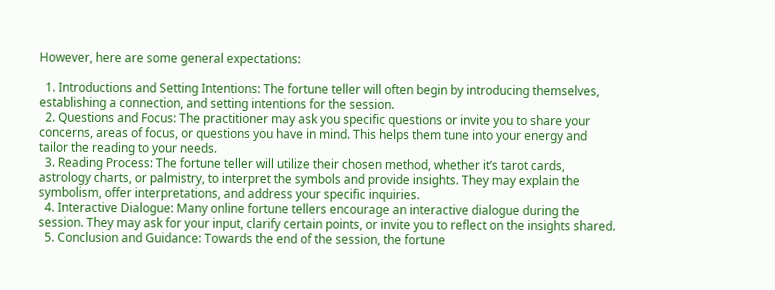However, here are some general expectations:

  1. Introductions and Setting Intentions: The fortune teller will often begin by introducing themselves, establishing a connection, and setting intentions for the session.
  2. Questions and Focus: The practitioner may ask you specific questions or invite you to share your concerns, areas of focus, or questions you have in mind. This helps them tune into your energy and tailor the reading to your needs.
  3. Reading Process: The fortune teller will utilize their chosen method, whether it’s tarot cards, astrology charts, or palmistry, to interpret the symbols and provide insights. They may explain the symbolism, offer interpretations, and address your specific inquiries.
  4. Interactive Dialogue: Many online fortune tellers encourage an interactive dialogue during the session. They may ask for your input, clarify certain points, or invite you to reflect on the insights shared.
  5. Conclusion and Guidance: Towards the end of the session, the fortune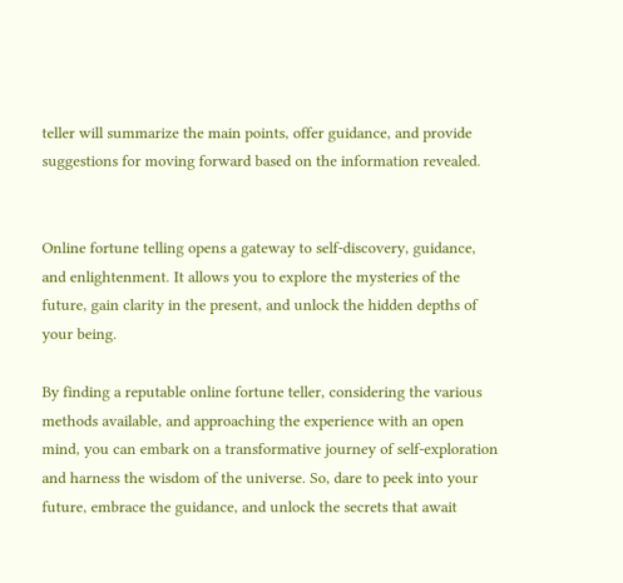teller will summarize the main points, offer guidance, and provide suggestions for moving forward based on the information revealed.


Online fortune telling opens a gateway to self-discovery, guidance, and enlightenment. It allows you to explore the mysteries of the future, gain clarity in the present, and unlock the hidden depths of your being.

By finding a reputable online fortune teller, considering the various methods available, and approaching the experience with an open mind, you can embark on a transformative journey of self-exploration and harness the wisdom of the universe. So, dare to peek into your future, embrace the guidance, and unlock the secrets that await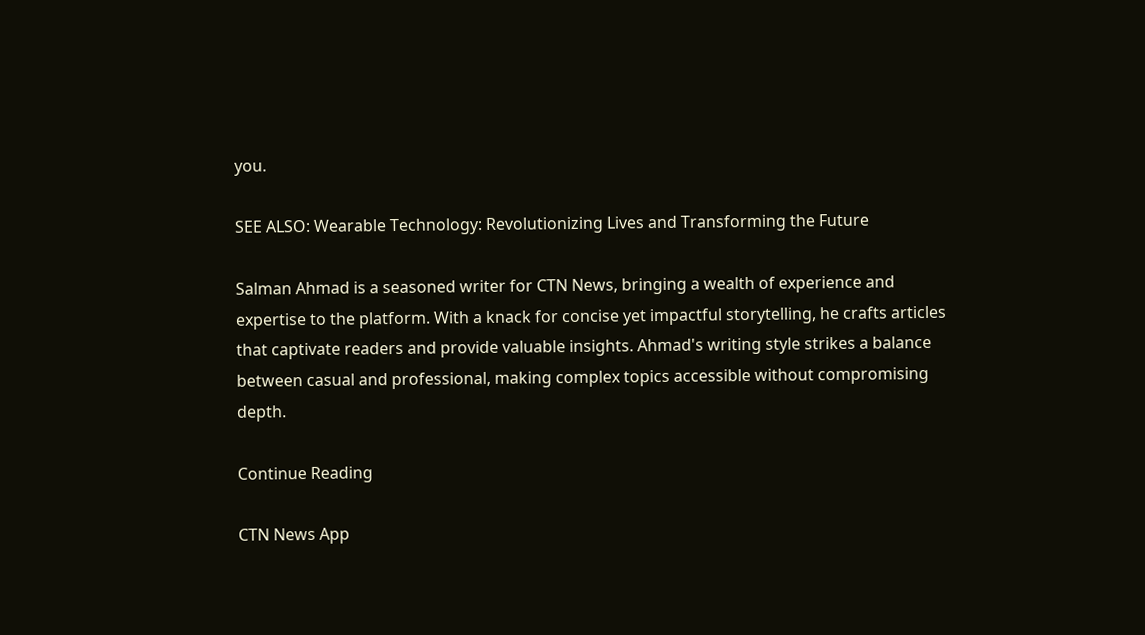you.

SEE ALSO: Wearable Technology: Revolutionizing Lives and Transforming the Future

Salman Ahmad is a seasoned writer for CTN News, bringing a wealth of experience and expertise to the platform. With a knack for concise yet impactful storytelling, he crafts articles that captivate readers and provide valuable insights. Ahmad's writing style strikes a balance between casual and professional, making complex topics accessible without compromising depth.

Continue Reading

CTN News App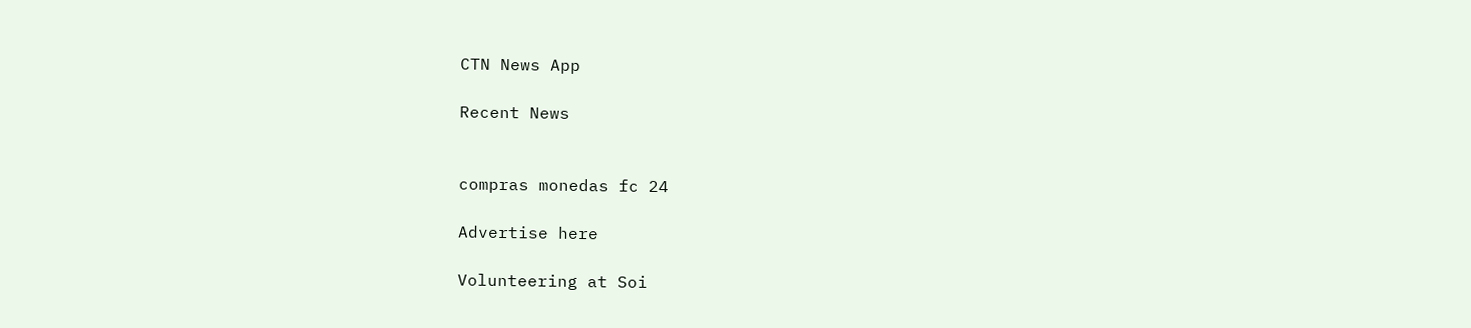CTN News App

Recent News


compras monedas fc 24

Advertise here

Volunteering at Soi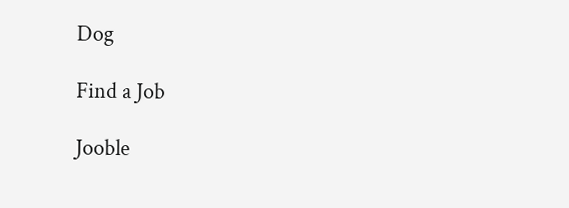Dog

Find a Job

Jooble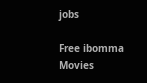jobs

Free ibomma Movies